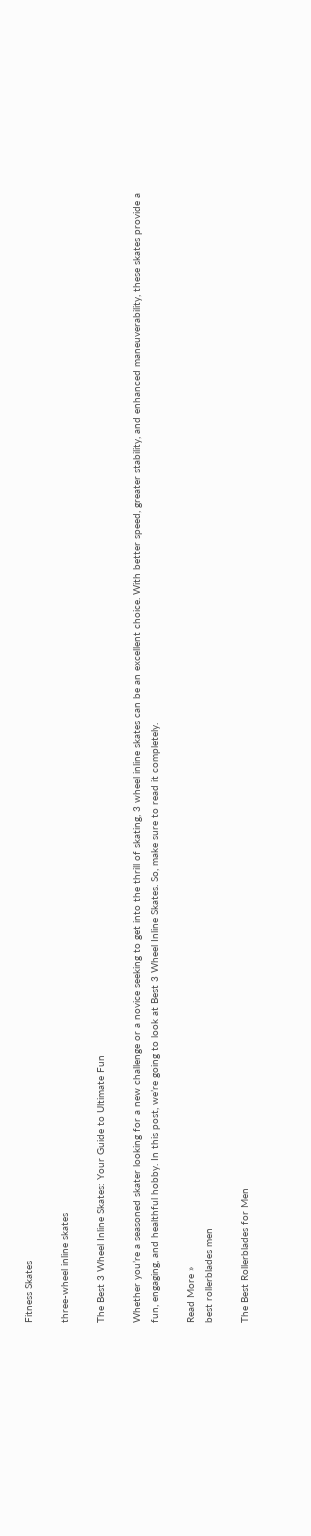Fitness Skates

three-wheel inline skates

The Best 3 Wheel Inline Skates: Your Guide to Ultimate Fun

Whether you’re a seasoned skater looking for a new challenge or a novice seeking to get into the thrill of skating, 3 wheel inline skates can be an excellent choice. With better speed, greater stability, and enhanced maneuverability, these skates provide a fun, engaging, and healthful hobby. In this post, we’re going to look at Best 3 Wheel Inline Skates. So, make sure to read it completely.

Read More »
best rollerblades men

The Best Rollerblades for Men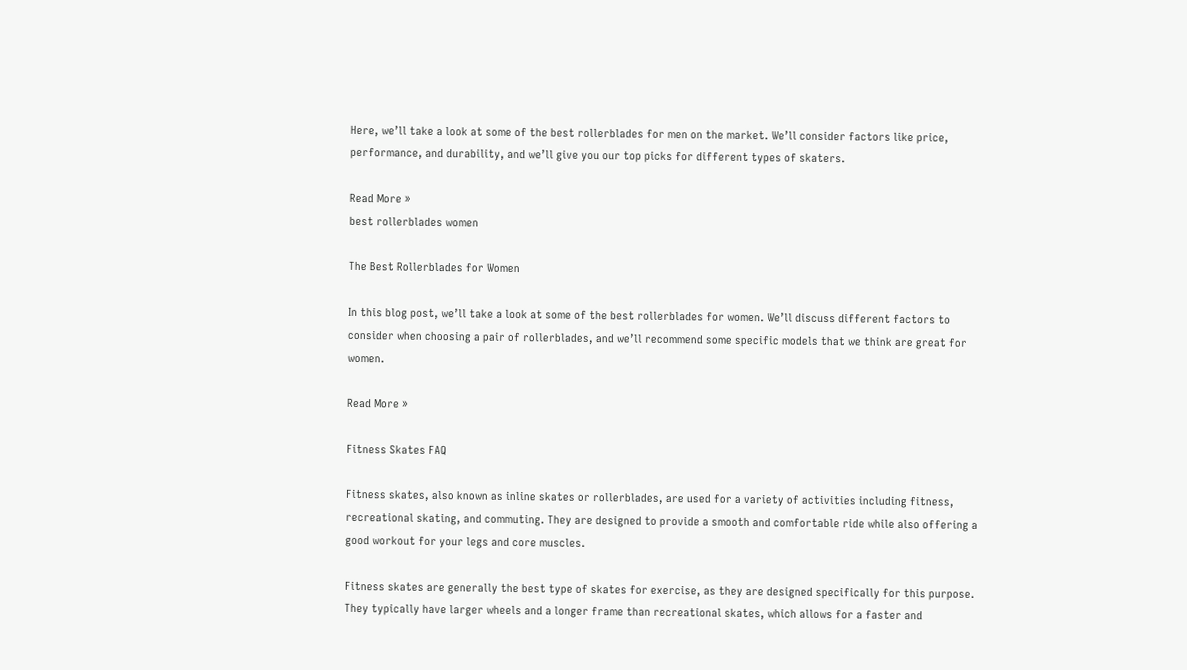Here, we’ll take a look at some of the best rollerblades for men on the market. We’ll consider factors like price, performance, and durability, and we’ll give you our top picks for different types of skaters.

Read More »
best rollerblades women

The Best Rollerblades for Women

In this blog post, we’ll take a look at some of the best rollerblades for women. We’ll discuss different factors to consider when choosing a pair of rollerblades, and we’ll recommend some specific models that we think are great for women.

Read More »

Fitness Skates FAQ

Fitness skates, also known as inline skates or rollerblades, are used for a variety of activities including fitness, recreational skating, and commuting. They are designed to provide a smooth and comfortable ride while also offering a good workout for your legs and core muscles.

Fitness skates are generally the best type of skates for exercise, as they are designed specifically for this purpose. They typically have larger wheels and a longer frame than recreational skates, which allows for a faster and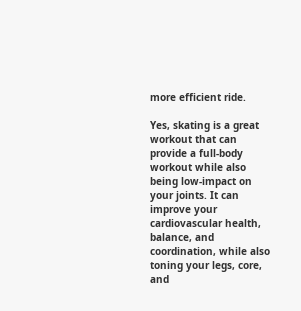more efficient ride.

Yes, skating is a great workout that can provide a full-body workout while also being low-impact on your joints. It can improve your cardiovascular health, balance, and coordination, while also toning your legs, core, and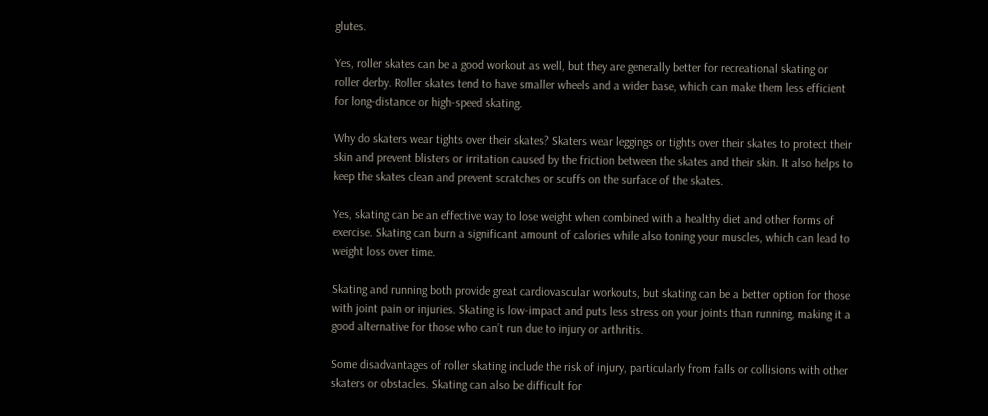glutes.

Yes, roller skates can be a good workout as well, but they are generally better for recreational skating or roller derby. Roller skates tend to have smaller wheels and a wider base, which can make them less efficient for long-distance or high-speed skating.

Why do skaters wear tights over their skates? Skaters wear leggings or tights over their skates to protect their skin and prevent blisters or irritation caused by the friction between the skates and their skin. It also helps to keep the skates clean and prevent scratches or scuffs on the surface of the skates.

Yes, skating can be an effective way to lose weight when combined with a healthy diet and other forms of exercise. Skating can burn a significant amount of calories while also toning your muscles, which can lead to weight loss over time.

Skating and running both provide great cardiovascular workouts, but skating can be a better option for those with joint pain or injuries. Skating is low-impact and puts less stress on your joints than running, making it a good alternative for those who can’t run due to injury or arthritis.

Some disadvantages of roller skating include the risk of injury, particularly from falls or collisions with other skaters or obstacles. Skating can also be difficult for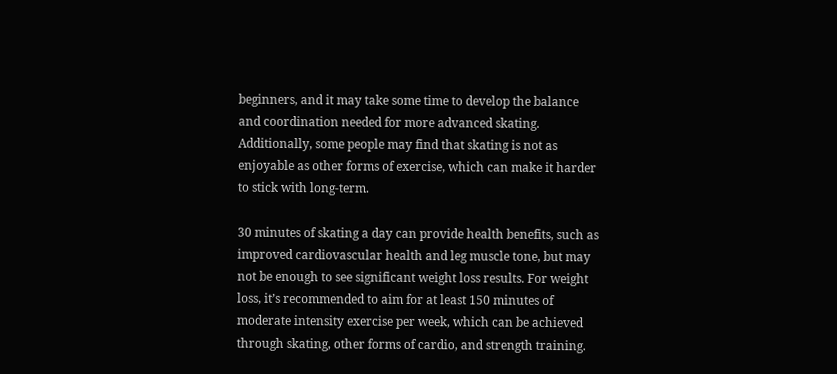beginners, and it may take some time to develop the balance and coordination needed for more advanced skating. Additionally, some people may find that skating is not as enjoyable as other forms of exercise, which can make it harder to stick with long-term.

30 minutes of skating a day can provide health benefits, such as improved cardiovascular health and leg muscle tone, but may not be enough to see significant weight loss results. For weight loss, it’s recommended to aim for at least 150 minutes of moderate intensity exercise per week, which can be achieved through skating, other forms of cardio, and strength training.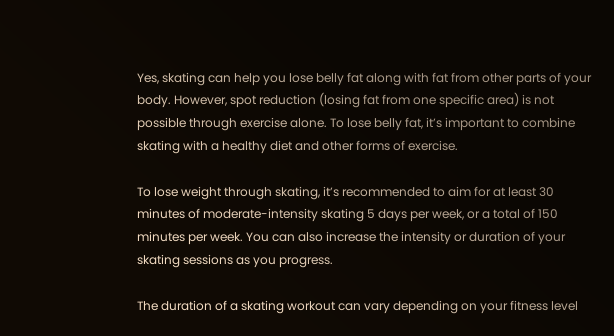Yes, skating can help you lose belly fat along with fat from other parts of your body. However, spot reduction (losing fat from one specific area) is not possible through exercise alone. To lose belly fat, it’s important to combine skating with a healthy diet and other forms of exercise.

To lose weight through skating, it’s recommended to aim for at least 30 minutes of moderate-intensity skating 5 days per week, or a total of 150 minutes per week. You can also increase the intensity or duration of your skating sessions as you progress.

The duration of a skating workout can vary depending on your fitness level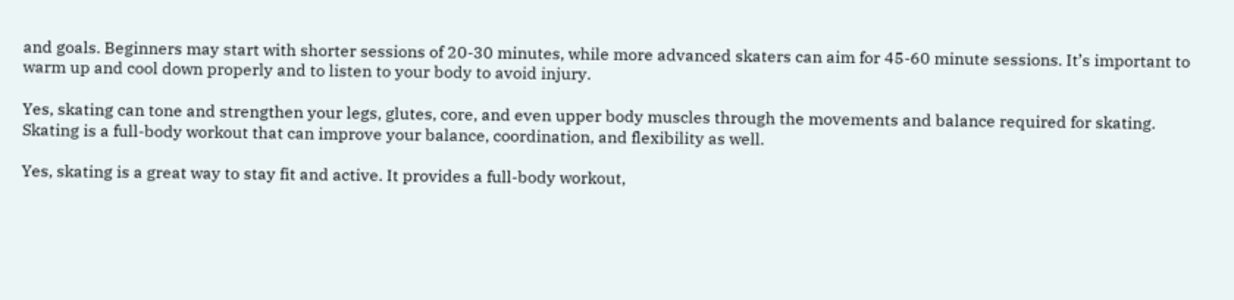and goals. Beginners may start with shorter sessions of 20-30 minutes, while more advanced skaters can aim for 45-60 minute sessions. It’s important to warm up and cool down properly and to listen to your body to avoid injury.

Yes, skating can tone and strengthen your legs, glutes, core, and even upper body muscles through the movements and balance required for skating. Skating is a full-body workout that can improve your balance, coordination, and flexibility as well.

Yes, skating is a great way to stay fit and active. It provides a full-body workout,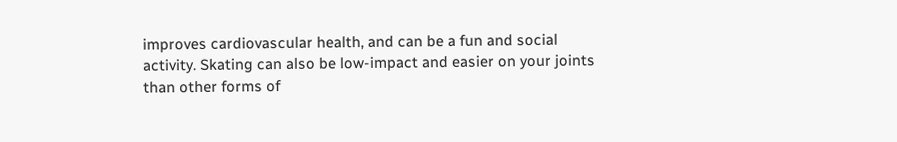improves cardiovascular health, and can be a fun and social activity. Skating can also be low-impact and easier on your joints than other forms of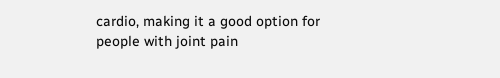cardio, making it a good option for people with joint pain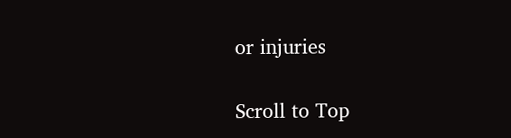or injuries

Scroll to Top